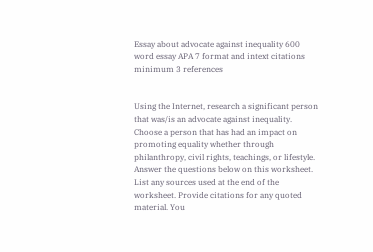Essay about advocate against inequality 600 word essay APA 7 format and intext citations minimum 3 references


Using the Internet, research a significant person that was/is an advocate against inequality. Choose a person that has had an impact on promoting equality whether through philanthropy, civil rights, teachings, or lifestyle.  Answer the questions below on this worksheet. List any sources used at the end of the worksheet. Provide citations for any quoted material. You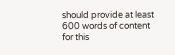should provide at least 600 words of content for this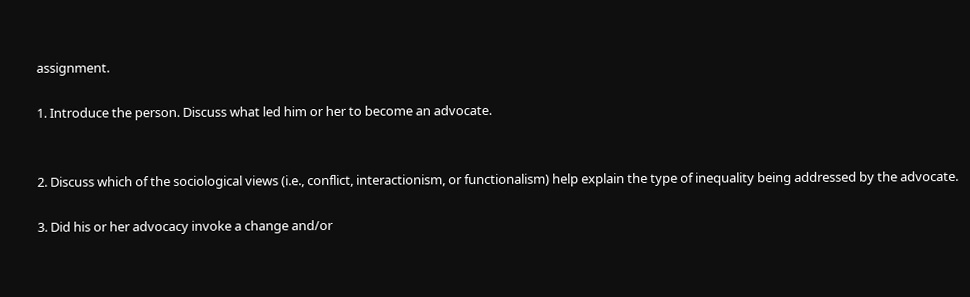assignment.

1. Introduce the person. Discuss what led him or her to become an advocate.


2. Discuss which of the sociological views (i.e., conflict, interactionism, or functionalism) help explain the type of inequality being addressed by the advocate.

3. Did his or her advocacy invoke a change and/or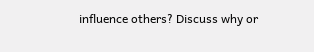influence others? Discuss why or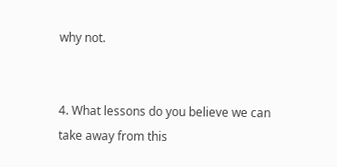why not.


4. What lessons do you believe we can take away from this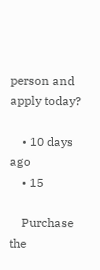person and apply today?

    • 10 days ago
    • 15

    Purchase the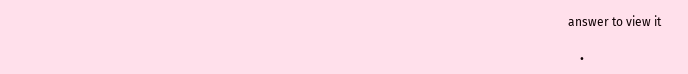answer to view it

    •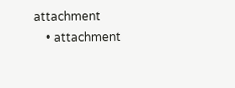attachment
    • attachment